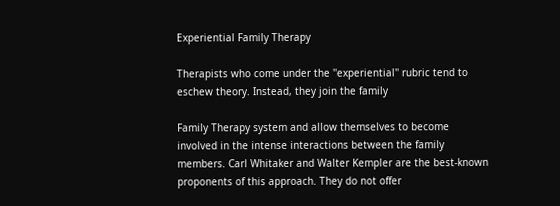Experiential Family Therapy

Therapists who come under the ''experiential'' rubric tend to eschew theory. Instead, they join the family

Family Therapy system and allow themselves to become involved in the intense interactions between the family members. Carl Whitaker and Walter Kempler are the best-known proponents of this approach. They do not offer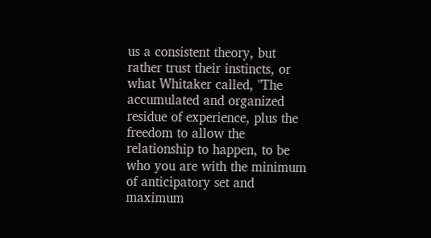us a consistent theory, but rather trust their instincts, or what Whitaker called, "The accumulated and organized residue of experience, plus the freedom to allow the relationship to happen, to be who you are with the minimum of anticipatory set and maximum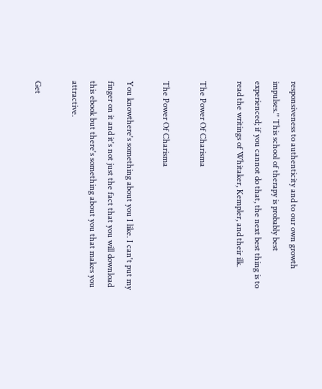responsiveness to authenticity and to our own growth impulses.'' This school of therapy is probably best experienced; if you cannot do that, the next best thing is to read the writings of Whitaker, Kempler, and their ilk.

The Power Of Charisma

The Power Of Charisma

You knowthere's something about you I like. I can't put my finger on it and it's not just the fact that you will download this ebook but there's something about you that makes you attractive.

Get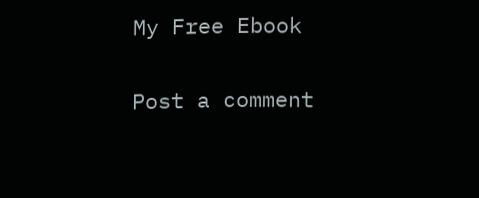My Free Ebook

Post a comment